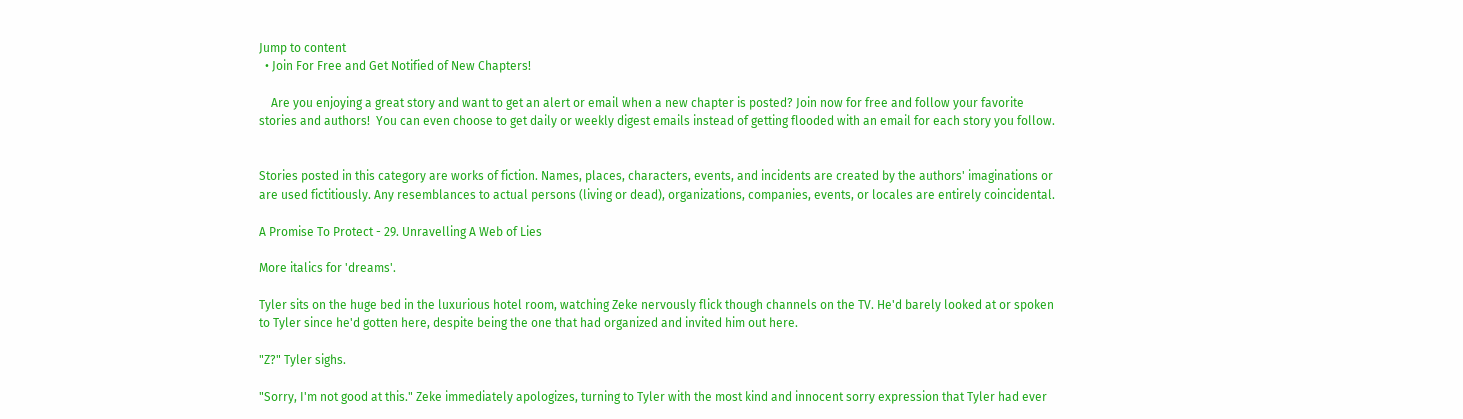Jump to content
  • Join For Free and Get Notified of New Chapters!

    Are you enjoying a great story and want to get an alert or email when a new chapter is posted? Join now for free and follow your favorite stories and authors!  You can even choose to get daily or weekly digest emails instead of getting flooded with an email for each story you follow.


Stories posted in this category are works of fiction. Names, places, characters, events, and incidents are created by the authors' imaginations or are used fictitiously. Any resemblances to actual persons (living or dead), organizations, companies, events, or locales are entirely coincidental.

A Promise To Protect - 29. Unravelling A Web of Lies

More italics for 'dreams'.

Tyler sits on the huge bed in the luxurious hotel room, watching Zeke nervously flick though channels on the TV. He'd barely looked at or spoken to Tyler since he'd gotten here, despite being the one that had organized and invited him out here.

"Z?" Tyler sighs.

"Sorry, I'm not good at this." Zeke immediately apologizes, turning to Tyler with the most kind and innocent sorry expression that Tyler had ever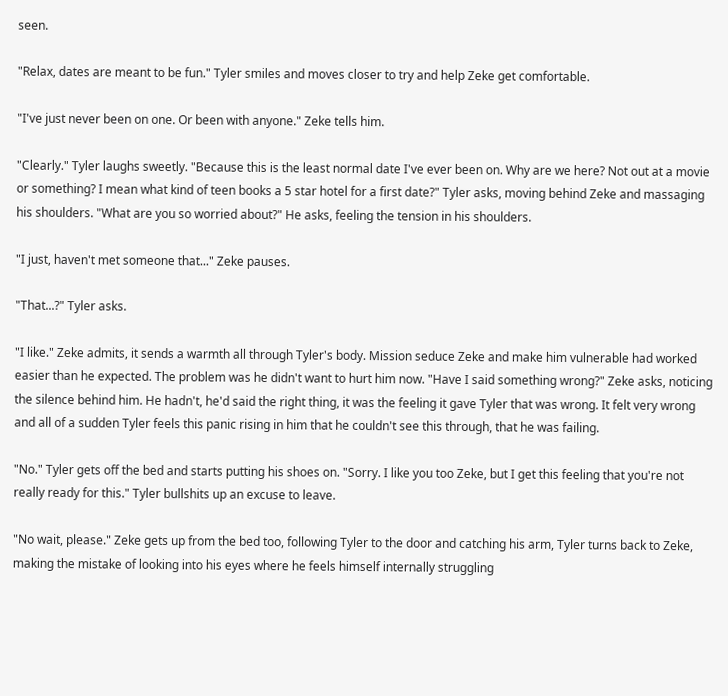seen.

"Relax, dates are meant to be fun." Tyler smiles and moves closer to try and help Zeke get comfortable.

"I've just never been on one. Or been with anyone." Zeke tells him.

"Clearly." Tyler laughs sweetly. "Because this is the least normal date I've ever been on. Why are we here? Not out at a movie or something? I mean what kind of teen books a 5 star hotel for a first date?" Tyler asks, moving behind Zeke and massaging his shoulders. "What are you so worried about?" He asks, feeling the tension in his shoulders.

"I just, haven't met someone that..." Zeke pauses.

"That...?" Tyler asks.

"I like." Zeke admits, it sends a warmth all through Tyler's body. Mission seduce Zeke and make him vulnerable had worked easier than he expected. The problem was he didn't want to hurt him now. "Have I said something wrong?" Zeke asks, noticing the silence behind him. He hadn't, he'd said the right thing, it was the feeling it gave Tyler that was wrong. It felt very wrong and all of a sudden Tyler feels this panic rising in him that he couldn't see this through, that he was failing.

"No." Tyler gets off the bed and starts putting his shoes on. "Sorry. I like you too Zeke, but I get this feeling that you're not really ready for this." Tyler bullshits up an excuse to leave.

"No wait, please." Zeke gets up from the bed too, following Tyler to the door and catching his arm, Tyler turns back to Zeke, making the mistake of looking into his eyes where he feels himself internally struggling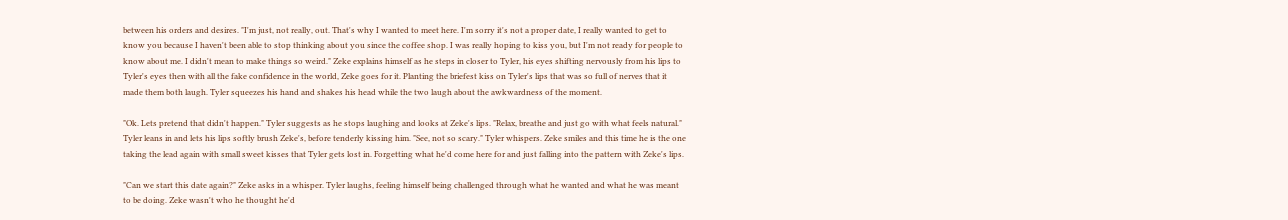between his orders and desires. "I'm just, not really, out. That's why I wanted to meet here. I'm sorry it's not a proper date, I really wanted to get to know you because I haven't been able to stop thinking about you since the coffee shop. I was really hoping to kiss you, but I'm not ready for people to know about me. I didn't mean to make things so weird." Zeke explains himself as he steps in closer to Tyler, his eyes shifting nervously from his lips to Tyler's eyes then with all the fake confidence in the world, Zeke goes for it. Planting the briefest kiss on Tyler's lips that was so full of nerves that it made them both laugh. Tyler squeezes his hand and shakes his head while the two laugh about the awkwardness of the moment.

"Ok. Lets pretend that didn't happen." Tyler suggests as he stops laughing and looks at Zeke's lips. "Relax, breathe and just go with what feels natural." Tyler leans in and lets his lips softly brush Zeke's, before tenderly kissing him. "See, not so scary." Tyler whispers. Zeke smiles and this time he is the one taking the lead again with small sweet kisses that Tyler gets lost in. Forgetting what he'd come here for and just falling into the pattern with Zeke's lips.

"Can we start this date again?" Zeke asks in a whisper. Tyler laughs, feeling himself being challenged through what he wanted and what he was meant to be doing. Zeke wasn't who he thought he'd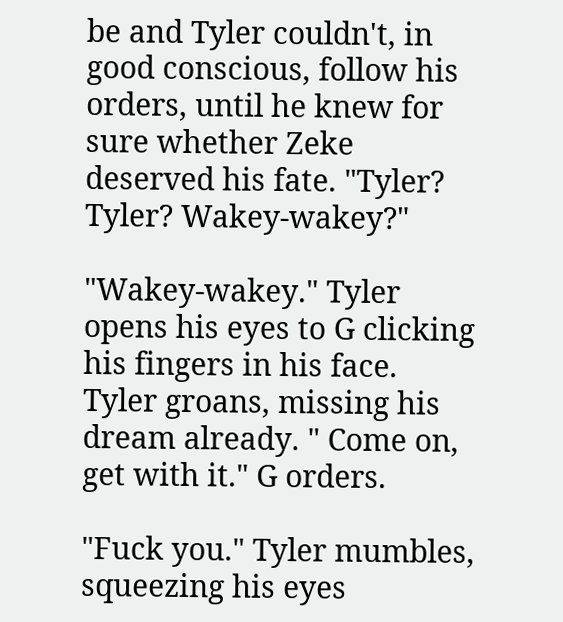be and Tyler couldn't, in good conscious, follow his orders, until he knew for sure whether Zeke deserved his fate. "Tyler? Tyler? Wakey-wakey?"

"Wakey-wakey." Tyler opens his eyes to G clicking his fingers in his face. Tyler groans, missing his dream already. " Come on, get with it." G orders.

"Fuck you." Tyler mumbles, squeezing his eyes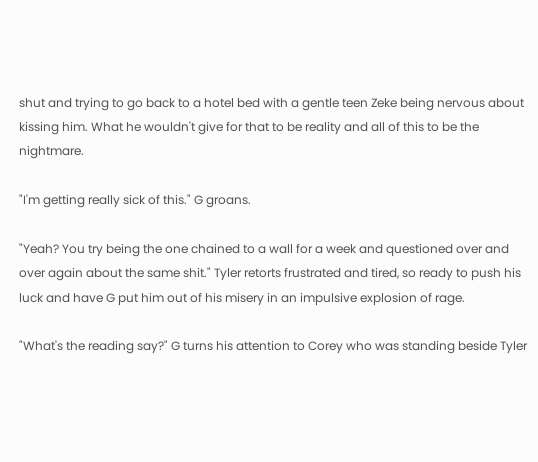shut and trying to go back to a hotel bed with a gentle teen Zeke being nervous about kissing him. What he wouldn't give for that to be reality and all of this to be the nightmare.

"I'm getting really sick of this." G groans.

"Yeah? You try being the one chained to a wall for a week and questioned over and over again about the same shit." Tyler retorts frustrated and tired, so ready to push his luck and have G put him out of his misery in an impulsive explosion of rage.

"What's the reading say?" G turns his attention to Corey who was standing beside Tyler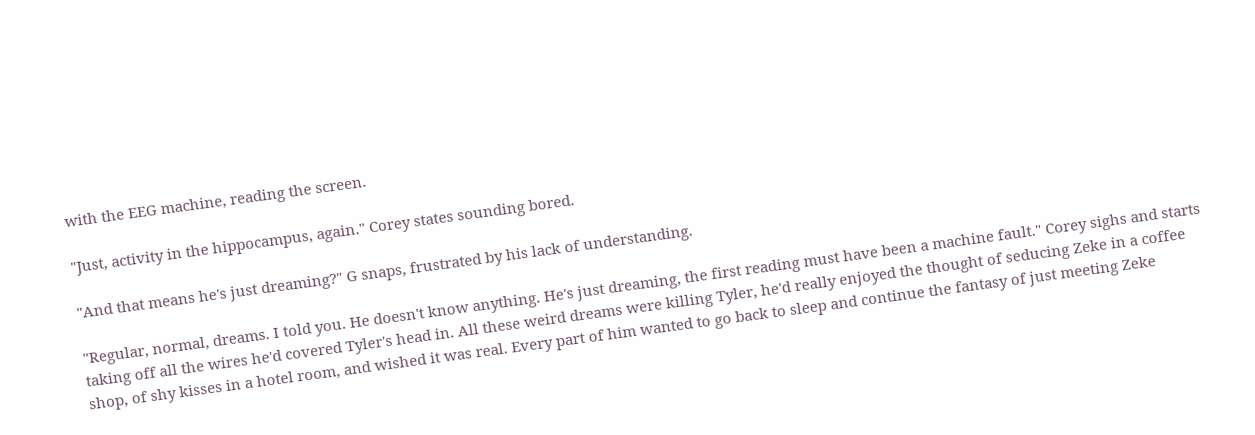with the EEG machine, reading the screen.

"Just, activity in the hippocampus, again." Corey states sounding bored.

"And that means he's just dreaming?" G snaps, frustrated by his lack of understanding.

"Regular, normal, dreams. I told you. He doesn't know anything. He's just dreaming, the first reading must have been a machine fault." Corey sighs and starts taking off all the wires he'd covered Tyler's head in. All these weird dreams were killing Tyler, he'd really enjoyed the thought of seducing Zeke in a coffee shop, of shy kisses in a hotel room, and wished it was real. Every part of him wanted to go back to sleep and continue the fantasy of just meeting Zeke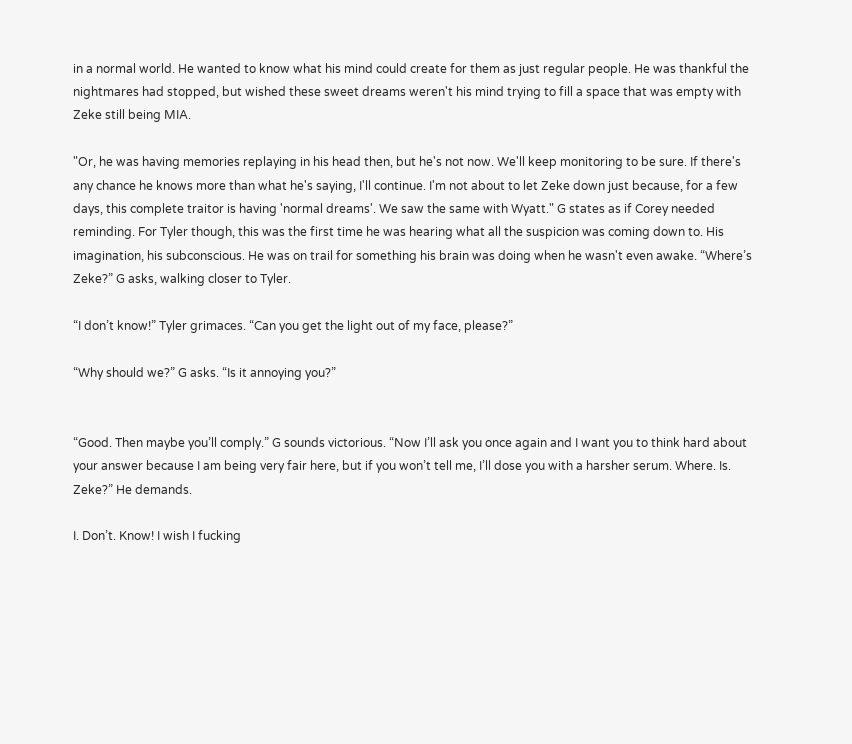in a normal world. He wanted to know what his mind could create for them as just regular people. He was thankful the nightmares had stopped, but wished these sweet dreams weren't his mind trying to fill a space that was empty with Zeke still being MIA.

"Or, he was having memories replaying in his head then, but he's not now. We'll keep monitoring to be sure. If there's any chance he knows more than what he's saying, I'll continue. I'm not about to let Zeke down just because, for a few days, this complete traitor is having 'normal dreams'. We saw the same with Wyatt." G states as if Corey needed reminding. For Tyler though, this was the first time he was hearing what all the suspicion was coming down to. His imagination, his subconscious. He was on trail for something his brain was doing when he wasn't even awake. “Where’s Zeke?” G asks, walking closer to Tyler.

“I don’t know!” Tyler grimaces. “Can you get the light out of my face, please?”

“Why should we?” G asks. “Is it annoying you?”


“Good. Then maybe you’ll comply.” G sounds victorious. “Now I’ll ask you once again and I want you to think hard about your answer because I am being very fair here, but if you won’t tell me, I’ll dose you with a harsher serum. Where. Is. Zeke?” He demands.

I. Don’t. Know! I wish I fucking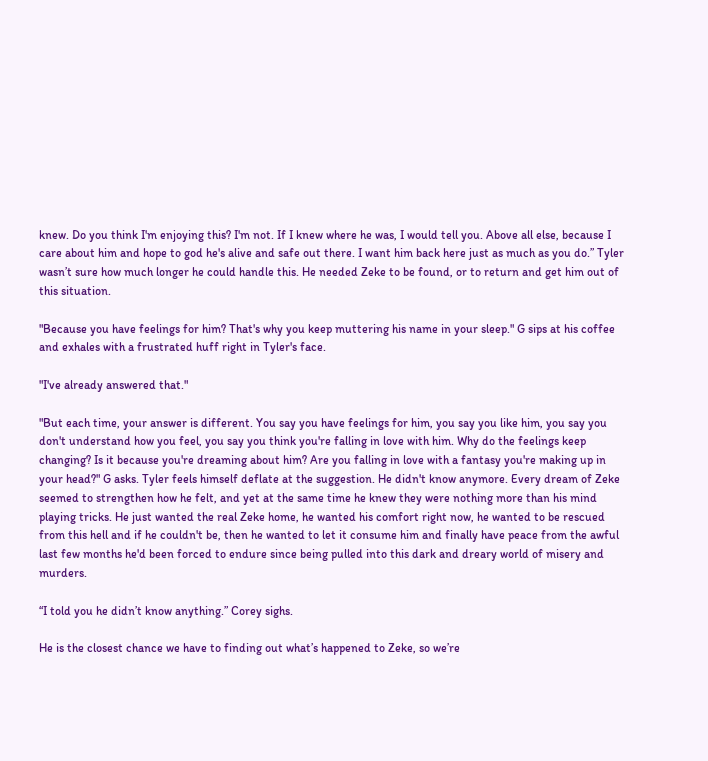knew. Do you think I'm enjoying this? I'm not. If I knew where he was, I would tell you. Above all else, because I care about him and hope to god he's alive and safe out there. I want him back here just as much as you do.” Tyler wasn’t sure how much longer he could handle this. He needed Zeke to be found, or to return and get him out of this situation.

"Because you have feelings for him? That's why you keep muttering his name in your sleep." G sips at his coffee and exhales with a frustrated huff right in Tyler's face.

"I've already answered that."

"But each time, your answer is different. You say you have feelings for him, you say you like him, you say you don't understand how you feel, you say you think you're falling in love with him. Why do the feelings keep changing? Is it because you're dreaming about him? Are you falling in love with a fantasy you're making up in your head?" G asks. Tyler feels himself deflate at the suggestion. He didn't know anymore. Every dream of Zeke seemed to strengthen how he felt, and yet at the same time he knew they were nothing more than his mind playing tricks. He just wanted the real Zeke home, he wanted his comfort right now, he wanted to be rescued from this hell and if he couldn't be, then he wanted to let it consume him and finally have peace from the awful last few months he'd been forced to endure since being pulled into this dark and dreary world of misery and murders.

“I told you he didn’t know anything.” Corey sighs.

He is the closest chance we have to finding out what’s happened to Zeke, so we’re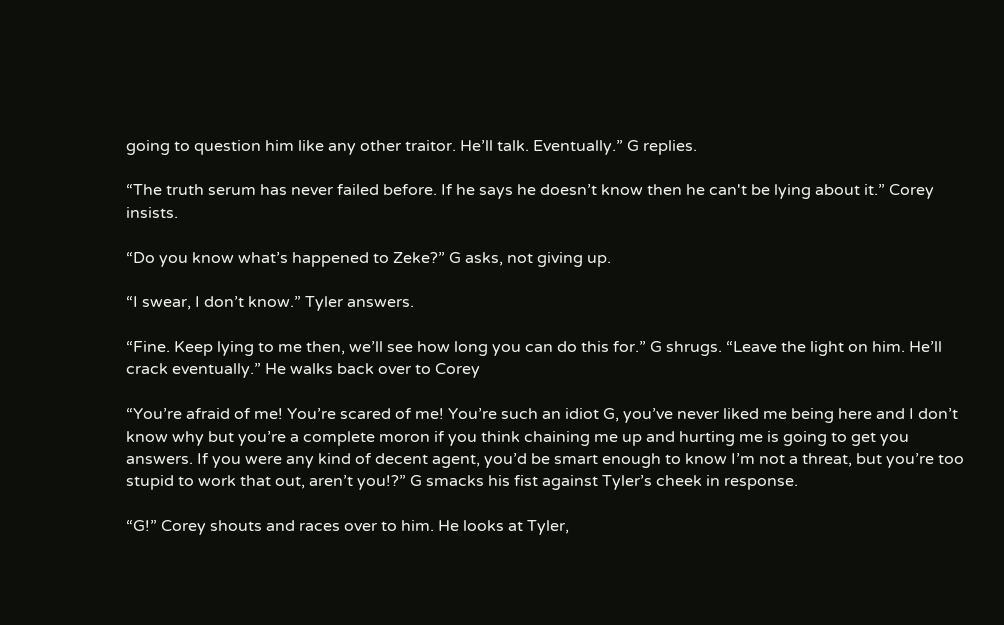going to question him like any other traitor. He’ll talk. Eventually.” G replies.

“The truth serum has never failed before. If he says he doesn’t know then he can't be lying about it.” Corey insists.

“Do you know what’s happened to Zeke?” G asks, not giving up.

“I swear, I don’t know.” Tyler answers.

“Fine. Keep lying to me then, we’ll see how long you can do this for.” G shrugs. “Leave the light on him. He’ll crack eventually.” He walks back over to Corey

“You’re afraid of me! You’re scared of me! You’re such an idiot G, you’ve never liked me being here and I don’t know why but you’re a complete moron if you think chaining me up and hurting me is going to get you answers. If you were any kind of decent agent, you’d be smart enough to know I’m not a threat, but you’re too stupid to work that out, aren’t you!?” G smacks his fist against Tyler’s cheek in response.

“G!” Corey shouts and races over to him. He looks at Tyler,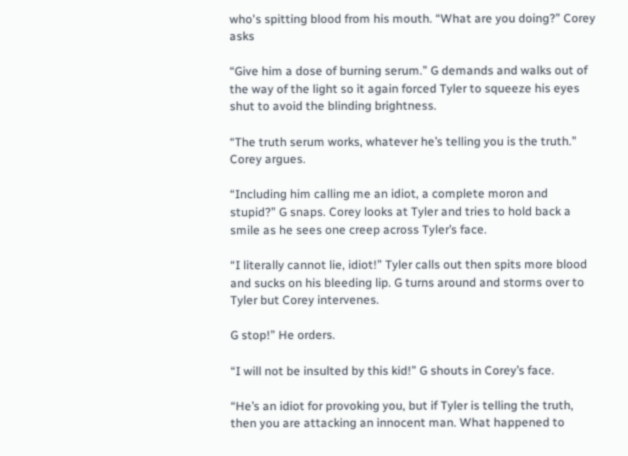who's spitting blood from his mouth. “What are you doing?” Corey asks

“Give him a dose of burning serum.” G demands and walks out of the way of the light so it again forced Tyler to squeeze his eyes shut to avoid the blinding brightness.

“The truth serum works, whatever he’s telling you is the truth.” Corey argues.

“Including him calling me an idiot, a complete moron and stupid?” G snaps. Corey looks at Tyler and tries to hold back a smile as he sees one creep across Tyler’s face.

“I literally cannot lie, idiot!” Tyler calls out then spits more blood and sucks on his bleeding lip. G turns around and storms over to Tyler but Corey intervenes.

G stop!” He orders.

“I will not be insulted by this kid!” G shouts in Corey’s face.

“He’s an idiot for provoking you, but if Tyler is telling the truth, then you are attacking an innocent man. What happened to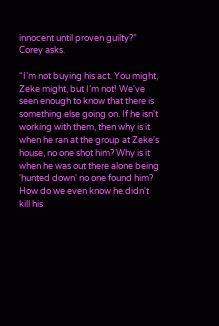innocent until proven guilty?” Corey asks.

“I’m not buying his act. You might, Zeke might, but I’m not! We've seen enough to know that there is something else going on. If he isn't working with them, then why is it when he ran at the group at Zeke's house, no one shot him? Why is it when he was out there alone being 'hunted down' no one found him? How do we even know he didn't kill his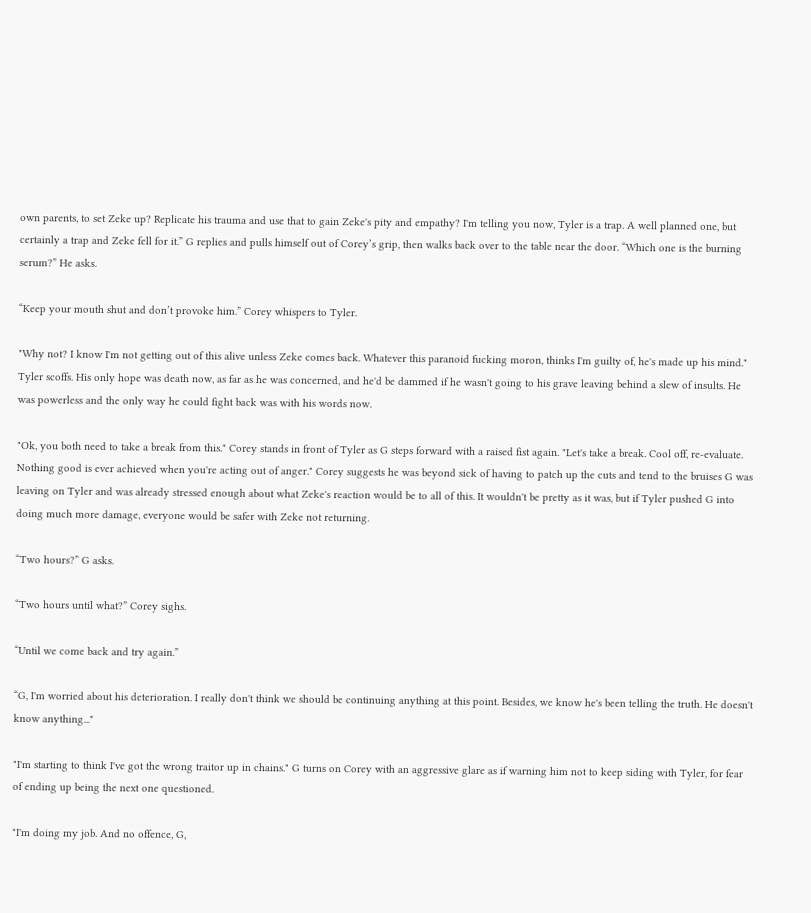own parents, to set Zeke up? Replicate his trauma and use that to gain Zeke's pity and empathy? I'm telling you now, Tyler is a trap. A well planned one, but certainly a trap and Zeke fell for it.” G replies and pulls himself out of Corey’s grip, then walks back over to the table near the door. “Which one is the burning serum?” He asks.

“Keep your mouth shut and don’t provoke him.” Corey whispers to Tyler.

"Why not? I know I'm not getting out of this alive unless Zeke comes back. Whatever this paranoid fucking moron, thinks I'm guilty of, he's made up his mind." Tyler scoffs. His only hope was death now, as far as he was concerned, and he'd be dammed if he wasn't going to his grave leaving behind a slew of insults. He was powerless and the only way he could fight back was with his words now.

"Ok, you both need to take a break from this." Corey stands in front of Tyler as G steps forward with a raised fist again. "Let's take a break. Cool off, re-evaluate. Nothing good is ever achieved when you're acting out of anger." Corey suggests he was beyond sick of having to patch up the cuts and tend to the bruises G was leaving on Tyler and was already stressed enough about what Zeke's reaction would be to all of this. It wouldn't be pretty as it was, but if Tyler pushed G into doing much more damage, everyone would be safer with Zeke not returning.

“Two hours?” G asks.

“Two hours until what?” Corey sighs.

“Until we come back and try again.”

“G, I'm worried about his deterioration. I really don't think we should be continuing anything at this point. Besides, we know he's been telling the truth. He doesn't know anything..."

"I'm starting to think I've got the wrong traitor up in chains." G turns on Corey with an aggressive glare as if warning him not to keep siding with Tyler, for fear of ending up being the next one questioned.

"I'm doing my job. And no offence, G,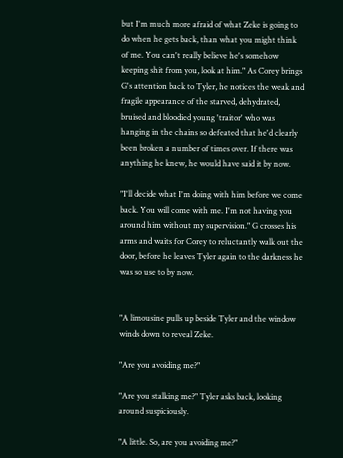but I'm much more afraid of what Zeke is going to do when he gets back, than what you might think of me. You can't really believe he's somehow keeping shit from you, look at him." As Corey brings G's attention back to Tyler, he notices the weak and fragile appearance of the starved, dehydrated, bruised and bloodied young 'traitor' who was hanging in the chains so defeated that he'd clearly been broken a number of times over. If there was anything he knew, he would have said it by now.

"I'll decide what I'm doing with him before we come back. You will come with me. I'm not having you around him without my supervision." G crosses his arms and waits for Corey to reluctantly walk out the door, before he leaves Tyler again to the darkness he was so use to by now.


"A limousine pulls up beside Tyler and the window winds down to reveal Zeke.

"Are you avoiding me?"

"Are you stalking me?" Tyler asks back, looking around suspiciously.

"A little. So, are you avoiding me?"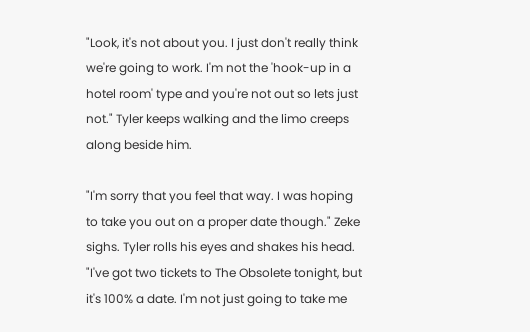"Look, it's not about you. I just don't really think we're going to work. I'm not the 'hook-up in a hotel room' type and you're not out so lets just not." Tyler keeps walking and the limo creeps along beside him.

"I'm sorry that you feel that way. I was hoping to take you out on a proper date though." Zeke sighs. Tyler rolls his eyes and shakes his head. "I've got two tickets to The Obsolete tonight, but it's 100% a date. I'm not just going to take me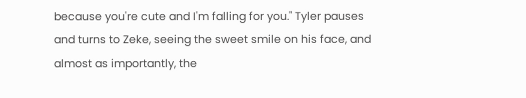because you're cute and I'm falling for you." Tyler pauses and turns to Zeke, seeing the sweet smile on his face, and almost as importantly, the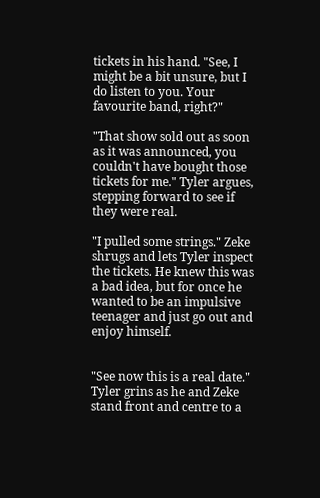tickets in his hand. "See, I might be a bit unsure, but I do listen to you. Your favourite band, right?"

"That show sold out as soon as it was announced, you couldn't have bought those tickets for me." Tyler argues, stepping forward to see if they were real.

"I pulled some strings." Zeke shrugs and lets Tyler inspect the tickets. He knew this was a bad idea, but for once he wanted to be an impulsive teenager and just go out and enjoy himself.


"See now this is a real date." Tyler grins as he and Zeke stand front and centre to a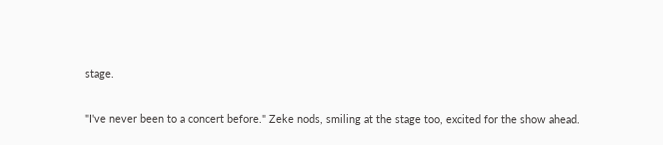stage.

"I've never been to a concert before." Zeke nods, smiling at the stage too, excited for the show ahead.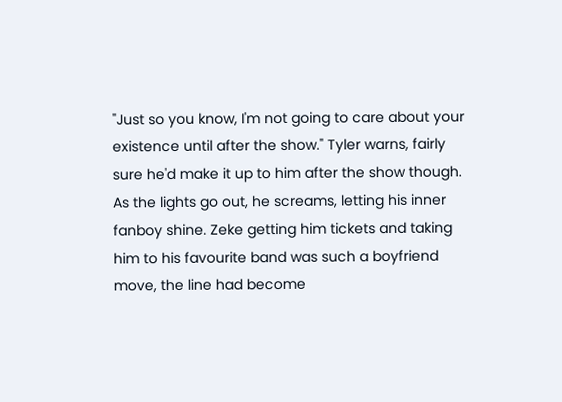"Just so you know, I'm not going to care about your existence until after the show." Tyler warns, fairly sure he'd make it up to him after the show though. As the lights go out, he screams, letting his inner fanboy shine. Zeke getting him tickets and taking him to his favourite band was such a boyfriend move, the line had become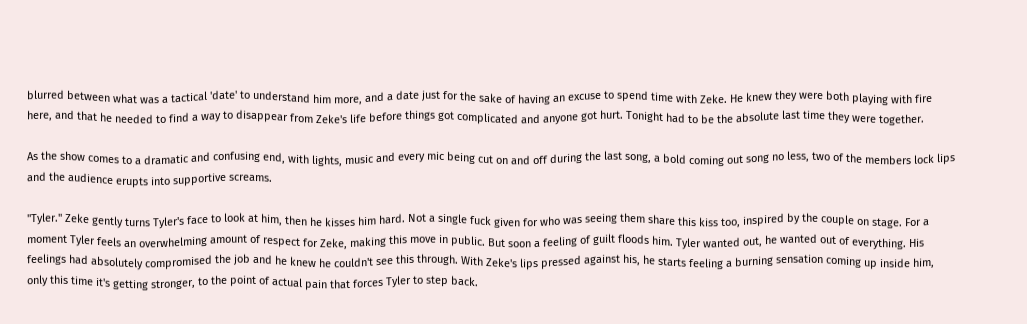blurred between what was a tactical 'date' to understand him more, and a date just for the sake of having an excuse to spend time with Zeke. He knew they were both playing with fire here, and that he needed to find a way to disappear from Zeke's life before things got complicated and anyone got hurt. Tonight had to be the absolute last time they were together.

As the show comes to a dramatic and confusing end, with lights, music and every mic being cut on and off during the last song, a bold coming out song no less, two of the members lock lips and the audience erupts into supportive screams.

"Tyler." Zeke gently turns Tyler's face to look at him, then he kisses him hard. Not a single fuck given for who was seeing them share this kiss too, inspired by the couple on stage. For a moment Tyler feels an overwhelming amount of respect for Zeke, making this move in public. But soon a feeling of guilt floods him. Tyler wanted out, he wanted out of everything. His feelings had absolutely compromised the job and he knew he couldn't see this through. With Zeke's lips pressed against his, he starts feeling a burning sensation coming up inside him, only this time it's getting stronger, to the point of actual pain that forces Tyler to step back.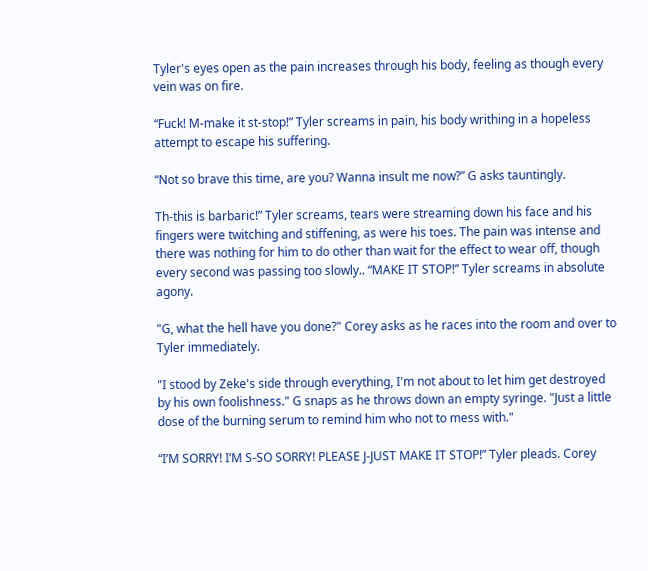Tyler's eyes open as the pain increases through his body, feeling as though every vein was on fire.

“Fuck! M-make it st-stop!” Tyler screams in pain, his body writhing in a hopeless attempt to escape his suffering.

“Not so brave this time, are you? Wanna insult me now?” G asks tauntingly.

Th-this is barbaric!” Tyler screams, tears were streaming down his face and his fingers were twitching and stiffening, as were his toes. The pain was intense and there was nothing for him to do other than wait for the effect to wear off, though every second was passing too slowly.. “MAKE IT STOP!” Tyler screams in absolute agony.

"G, what the hell have you done?" Corey asks as he races into the room and over to Tyler immediately.

"I stood by Zeke's side through everything, I'm not about to let him get destroyed by his own foolishness." G snaps as he throws down an empty syringe. "Just a little dose of the burning serum to remind him who not to mess with."

“I’M SORRY! I’M S-SO SORRY! PLEASE J-JUST MAKE IT STOP!” Tyler pleads. Corey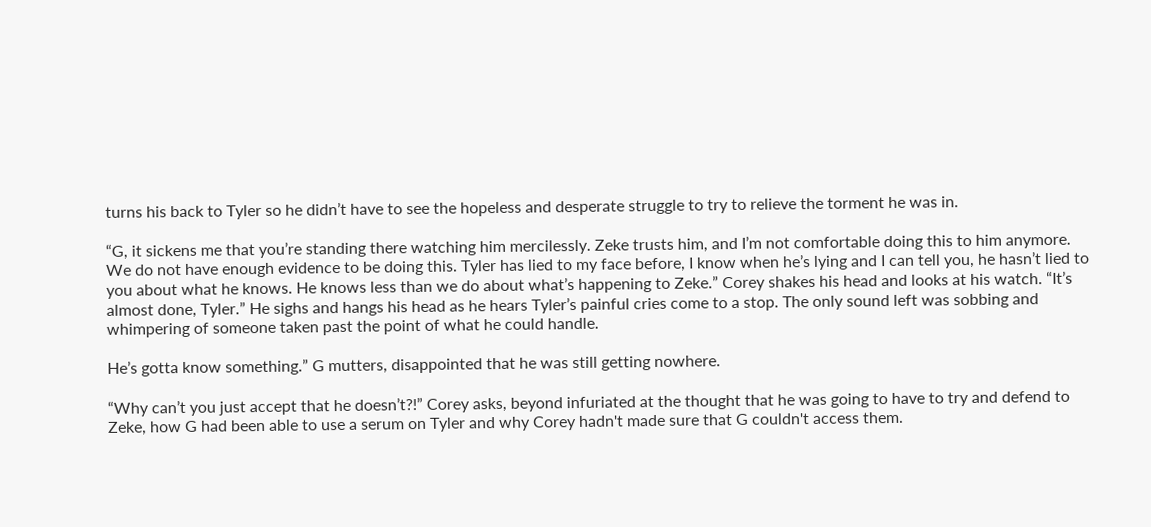turns his back to Tyler so he didn’t have to see the hopeless and desperate struggle to try to relieve the torment he was in.

“G, it sickens me that you’re standing there watching him mercilessly. Zeke trusts him, and I’m not comfortable doing this to him anymore. We do not have enough evidence to be doing this. Tyler has lied to my face before, I know when he’s lying and I can tell you, he hasn’t lied to you about what he knows. He knows less than we do about what’s happening to Zeke.” Corey shakes his head and looks at his watch. “It’s almost done, Tyler.” He sighs and hangs his head as he hears Tyler’s painful cries come to a stop. The only sound left was sobbing and whimpering of someone taken past the point of what he could handle.

He’s gotta know something.” G mutters, disappointed that he was still getting nowhere.

“Why can’t you just accept that he doesn’t?!” Corey asks, beyond infuriated at the thought that he was going to have to try and defend to Zeke, how G had been able to use a serum on Tyler and why Corey hadn't made sure that G couldn't access them.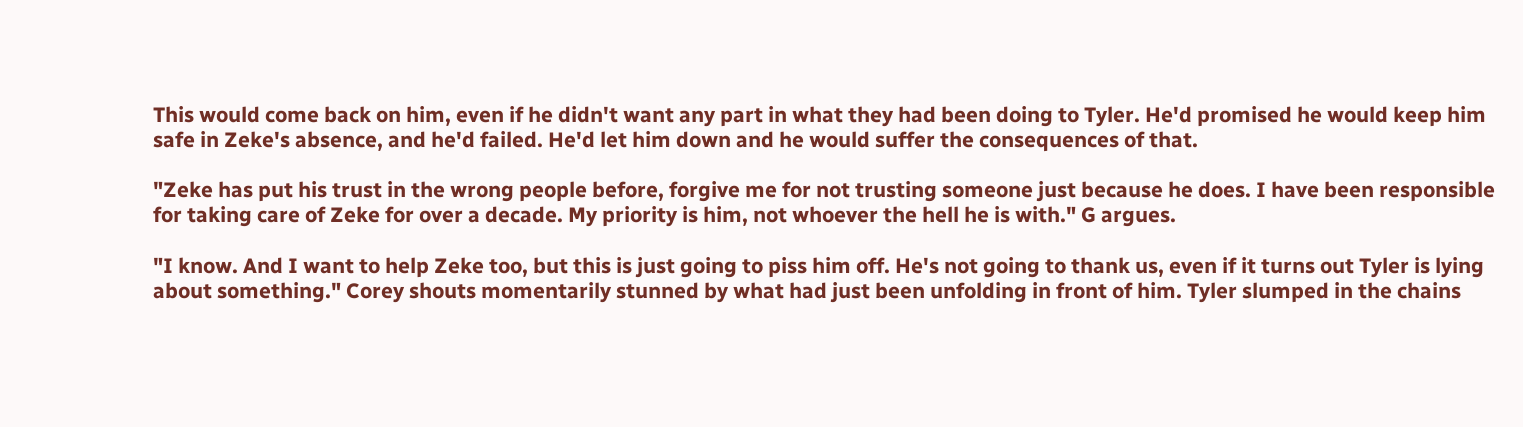This would come back on him, even if he didn't want any part in what they had been doing to Tyler. He'd promised he would keep him safe in Zeke's absence, and he'd failed. He'd let him down and he would suffer the consequences of that.

"Zeke has put his trust in the wrong people before, forgive me for not trusting someone just because he does. I have been responsible for taking care of Zeke for over a decade. My priority is him, not whoever the hell he is with." G argues.

"I know. And I want to help Zeke too, but this is just going to piss him off. He's not going to thank us, even if it turns out Tyler is lying about something." Corey shouts momentarily stunned by what had just been unfolding in front of him. Tyler slumped in the chains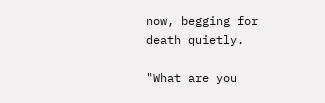now, begging for death quietly.

"What are you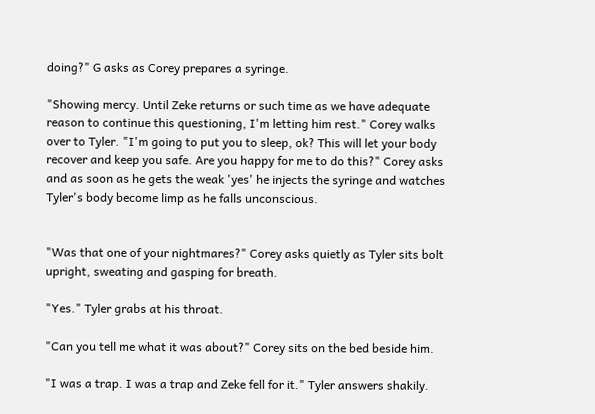doing?" G asks as Corey prepares a syringe.

"Showing mercy. Until Zeke returns or such time as we have adequate reason to continue this questioning, I'm letting him rest." Corey walks over to Tyler. "I'm going to put you to sleep, ok? This will let your body recover and keep you safe. Are you happy for me to do this?" Corey asks and as soon as he gets the weak 'yes' he injects the syringe and watches Tyler's body become limp as he falls unconscious.


"Was that one of your nightmares?" Corey asks quietly as Tyler sits bolt upright, sweating and gasping for breath.

"Yes." Tyler grabs at his throat.

"Can you tell me what it was about?" Corey sits on the bed beside him.

"I was a trap. I was a trap and Zeke fell for it." Tyler answers shakily.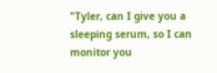"Tyler, can I give you a sleeping serum, so I can monitor you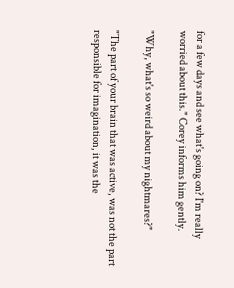for a few days and see what's going on? I'm really worried about this." Corey informs him gently.

"Why, what's so weird about my nightmares?"

"The part of your brain that was active, was not the part responsible for imagination, it was the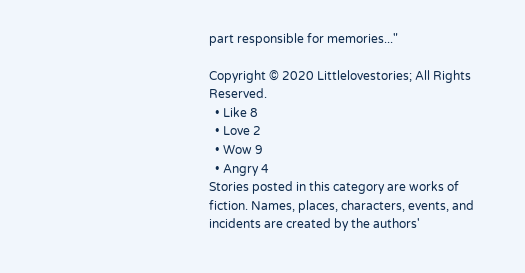part responsible for memories..."

Copyright © 2020 Littlelovestories; All Rights Reserved.
  • Like 8
  • Love 2
  • Wow 9
  • Angry 4
Stories posted in this category are works of fiction. Names, places, characters, events, and incidents are created by the authors'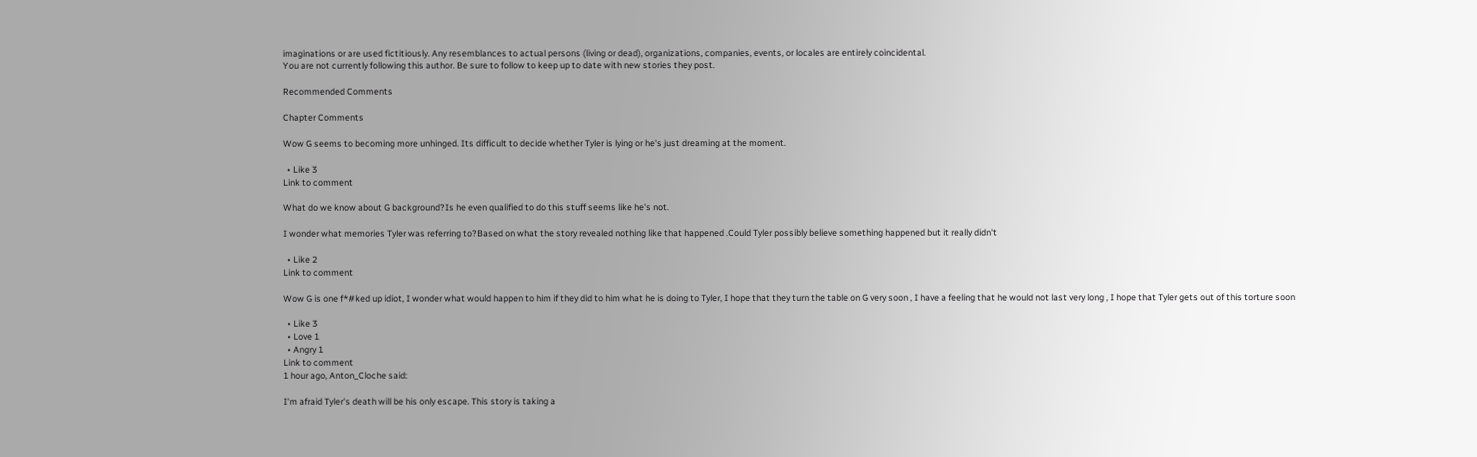imaginations or are used fictitiously. Any resemblances to actual persons (living or dead), organizations, companies, events, or locales are entirely coincidental.
You are not currently following this author. Be sure to follow to keep up to date with new stories they post.

Recommended Comments

Chapter Comments

Wow G seems to becoming more unhinged. Its difficult to decide whether Tyler is lying or he's just dreaming at the moment.

  • Like 3
Link to comment

What do we know about G background?Is he even qualified to do this stuff seems like he's not.

I wonder what memories Tyler was referring to?Based on what the story revealed nothing like that happened .Could Tyler possibly believe something happened but it really didn't

  • Like 2
Link to comment

Wow G is one f*#ked up idiot, I wonder what would happen to him if they did to him what he is doing to Tyler, I hope that they turn the table on G very soon , I have a feeling that he would not last very long , I hope that Tyler gets out of this torture soon

  • Like 3
  • Love 1
  • Angry 1
Link to comment
1 hour ago, Anton_Cloche said:

I'm afraid Tyler's death will be his only escape. This story is taking a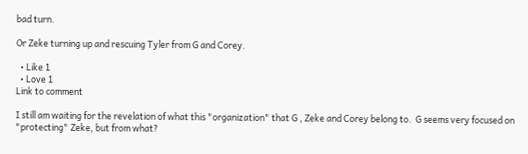bad turn.

Or Zeke turning up and rescuing Tyler from G and Corey.

  • Like 1
  • Love 1
Link to comment

I still am waiting for the revelation of what this "organization" that G , Zeke and Corey belong to.  G seems very focused on "protecting" Zeke, but from what?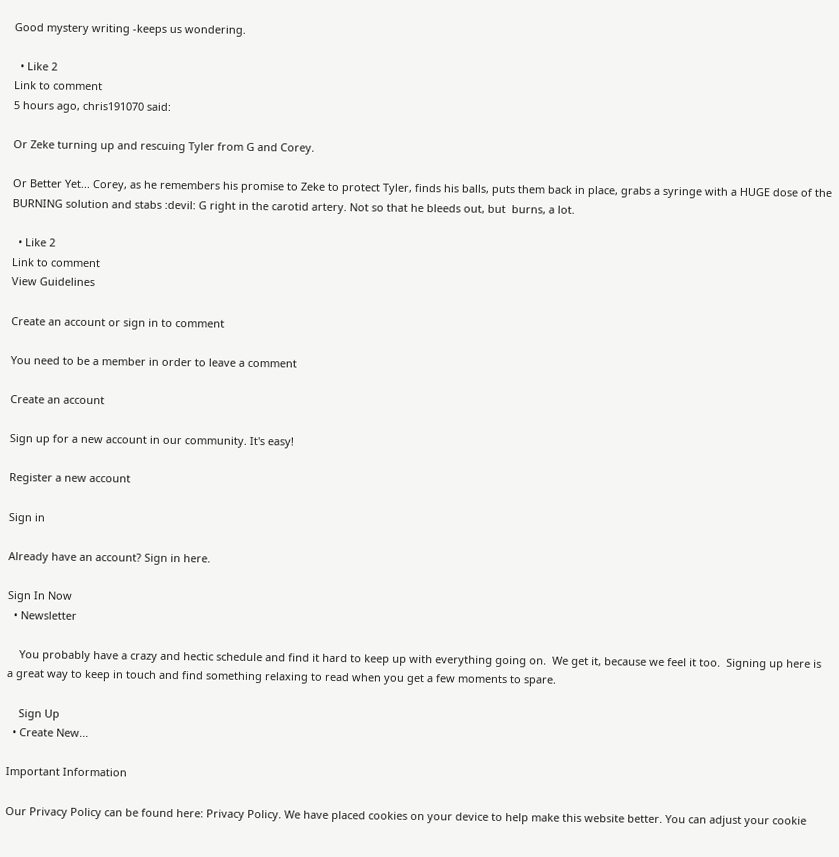Good mystery writing -keeps us wondering.

  • Like 2
Link to comment
5 hours ago, chris191070 said:

Or Zeke turning up and rescuing Tyler from G and Corey.

Or Better Yet... Corey, as he remembers his promise to Zeke to protect Tyler, finds his balls, puts them back in place, grabs a syringe with a HUGE dose of the BURNING solution and stabs :devil: G right in the carotid artery. Not so that he bleeds out, but  burns, a lot.

  • Like 2
Link to comment
View Guidelines

Create an account or sign in to comment

You need to be a member in order to leave a comment

Create an account

Sign up for a new account in our community. It's easy!

Register a new account

Sign in

Already have an account? Sign in here.

Sign In Now
  • Newsletter

    You probably have a crazy and hectic schedule and find it hard to keep up with everything going on.  We get it, because we feel it too.  Signing up here is a great way to keep in touch and find something relaxing to read when you get a few moments to spare.

    Sign Up
  • Create New...

Important Information

Our Privacy Policy can be found here: Privacy Policy. We have placed cookies on your device to help make this website better. You can adjust your cookie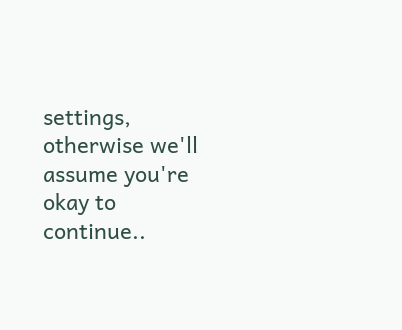settings, otherwise we'll assume you're okay to continue..